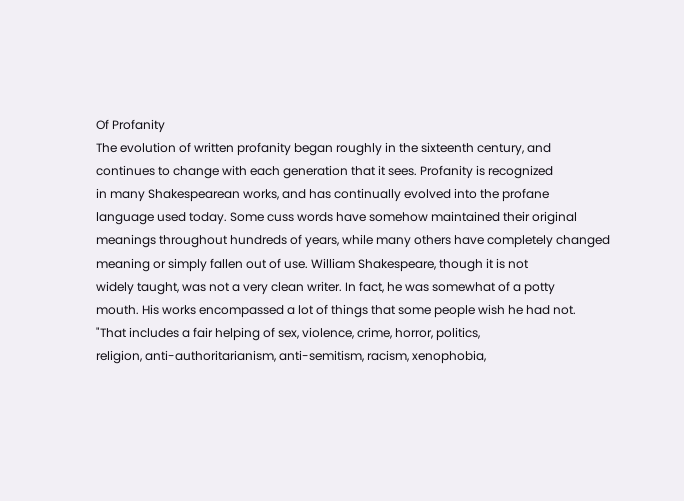Of Profanity
The evolution of written profanity began roughly in the sixteenth century, and
continues to change with each generation that it sees. Profanity is recognized
in many Shakespearean works, and has continually evolved into the profane
language used today. Some cuss words have somehow maintained their original
meanings throughout hundreds of years, while many others have completely changed
meaning or simply fallen out of use. William Shakespeare, though it is not
widely taught, was not a very clean writer. In fact, he was somewhat of a potty
mouth. His works encompassed a lot of things that some people wish he had not.
"That includes a fair helping of sex, violence, crime, horror, politics,
religion, anti-authoritarianism, anti-semitism, racism, xenophobia,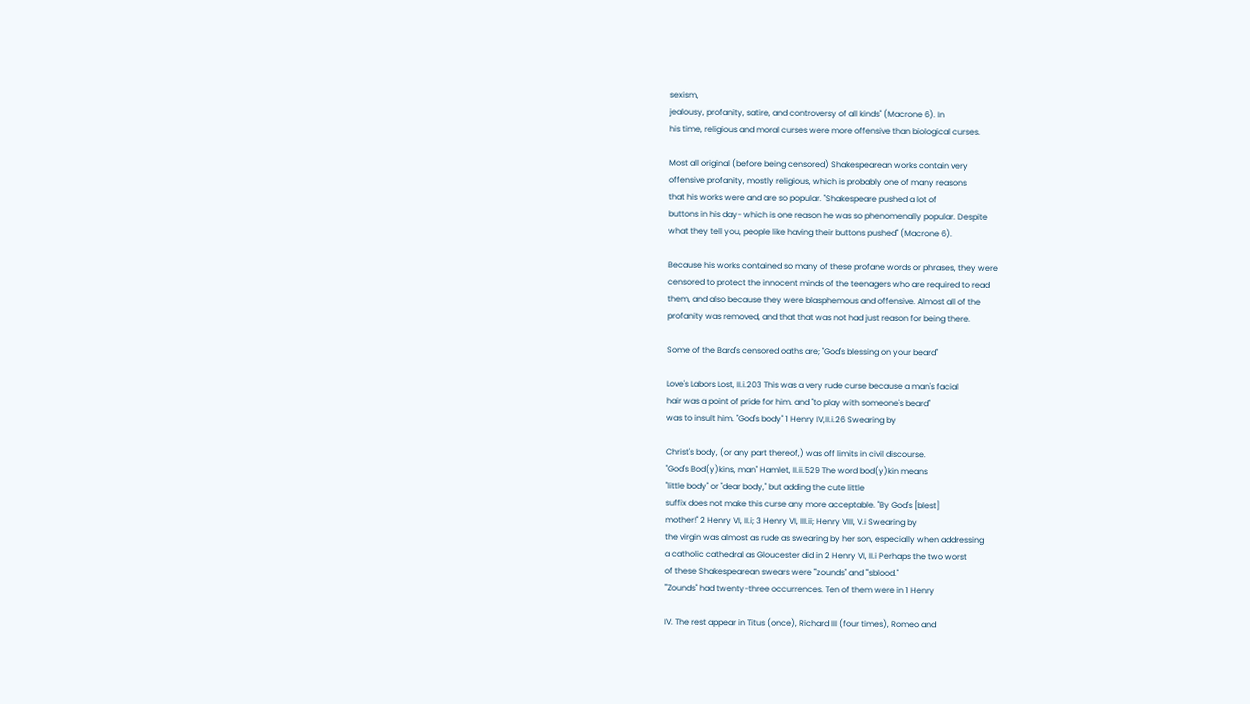sexism,
jealousy, profanity, satire, and controversy of all kinds" (Macrone 6). In
his time, religious and moral curses were more offensive than biological curses.

Most all original (before being censored) Shakespearean works contain very
offensive profanity, mostly religious, which is probably one of many reasons
that his works were and are so popular. "Shakespeare pushed a lot of
buttons in his day- which is one reason he was so phenomenally popular. Despite
what they tell you, people like having their buttons pushed" (Macrone 6).

Because his works contained so many of these profane words or phrases, they were
censored to protect the innocent minds of the teenagers who are required to read
them, and also because they were blasphemous and offensive. Almost all of the
profanity was removed, and that that was not had just reason for being there.

Some of the Bard's censored oaths are; "God's blessing on your beard"

Love's Labors Lost, II.i.203 This was a very rude curse because a man's facial
hair was a point of pride for him. and "to play with someone's beard"
was to insult him. "God's body" 1 Henry IV,II.i.26 Swearing by

Christ's body, (or any part thereof,) was off limits in civil discourse.
"God's Bod(y)kins, man" Hamlet, II.ii.529 The word bod(y)kin means
"little body" or "dear body," but adding the cute little
suffix does not make this curse any more acceptable. "By God's [blest]
mother!" 2 Henry VI, II.i; 3 Henry VI, III.ii; Henry VIII, V.i Swearing by
the virgin was almost as rude as swearing by her son, especially when addressing
a catholic cathedral as Gloucester did in 2 Henry VI, II.i Perhaps the two worst
of these Shakespearean swears were "'zounds" and "'sblood."
"'Zounds" had twenty-three occurrences. Ten of them were in 1 Henry

IV. The rest appear in Titus (once), Richard III (four times), Romeo and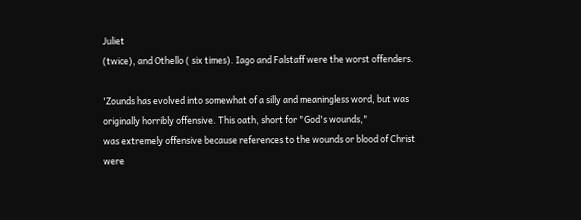Juliet
(twice), and Othello ( six times). Iago and Falstaff were the worst offenders.

'Zounds has evolved into somewhat of a silly and meaningless word, but was
originally horribly offensive. This oath, short for "God's wounds,"
was extremely offensive because references to the wounds or blood of Christ were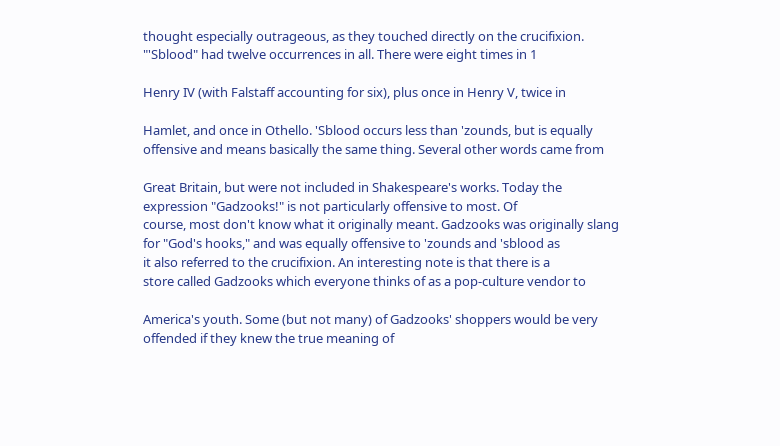thought especially outrageous, as they touched directly on the crucifixion.
"'Sblood" had twelve occurrences in all. There were eight times in 1

Henry IV (with Falstaff accounting for six), plus once in Henry V, twice in

Hamlet, and once in Othello. 'Sblood occurs less than 'zounds, but is equally
offensive and means basically the same thing. Several other words came from

Great Britain, but were not included in Shakespeare's works. Today the
expression "Gadzooks!" is not particularly offensive to most. Of
course, most don't know what it originally meant. Gadzooks was originally slang
for "God's hooks," and was equally offensive to 'zounds and 'sblood as
it also referred to the crucifixion. An interesting note is that there is a
store called Gadzooks which everyone thinks of as a pop-culture vendor to

America's youth. Some (but not many) of Gadzooks' shoppers would be very
offended if they knew the true meaning of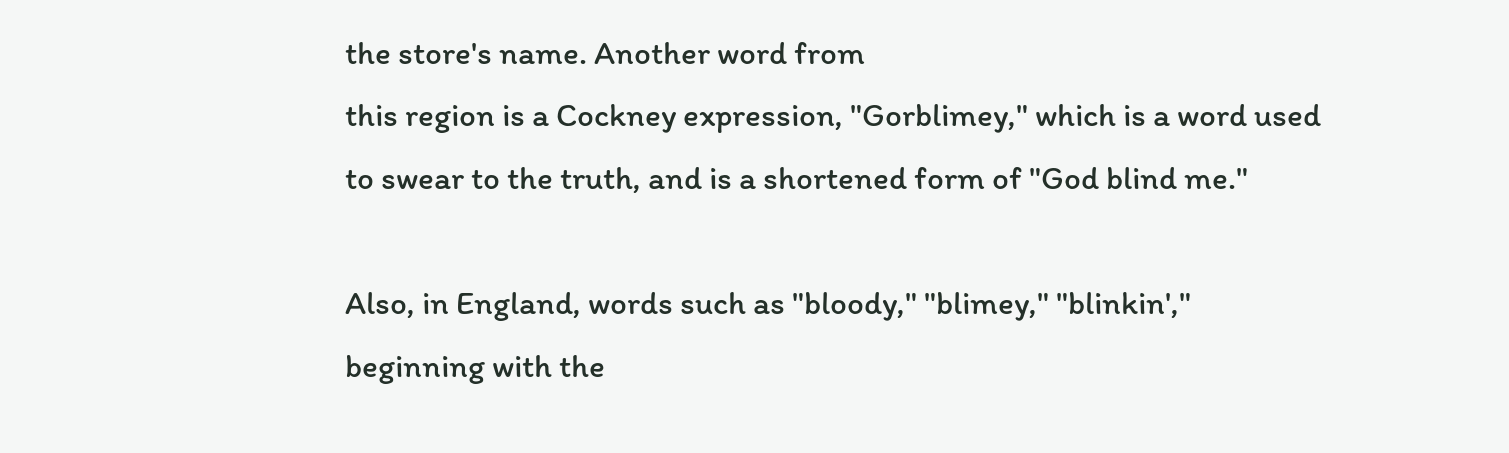the store's name. Another word from
this region is a Cockney expression, "Gorblimey," which is a word used
to swear to the truth, and is a shortened form of "God blind me."

Also, in England, words such as "bloody," "blimey," "blinkin',"
beginning with the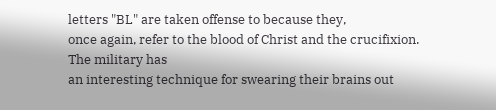letters "BL" are taken offense to because they,
once again, refer to the blood of Christ and the crucifixion. The military has
an interesting technique for swearing their brains out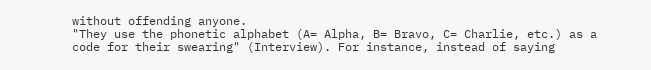without offending anyone.
"They use the phonetic alphabet (A= Alpha, B= Bravo, C= Charlie, etc.) as a
code for their swearing" (Interview). For instance, instead of saying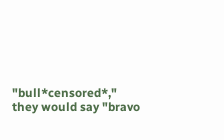"bull*censored*," they would say "bravo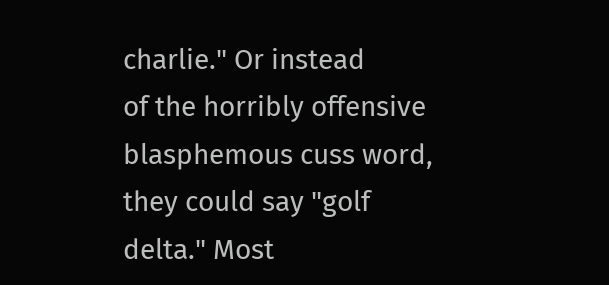charlie." Or instead
of the horribly offensive blasphemous cuss word, they could say "golf
delta." Most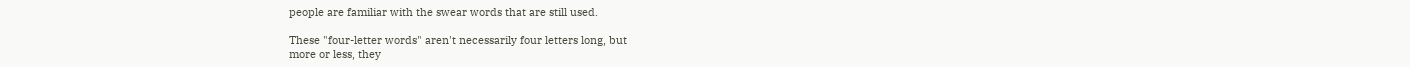people are familiar with the swear words that are still used.

These "four-letter words" aren't necessarily four letters long, but
more or less, they